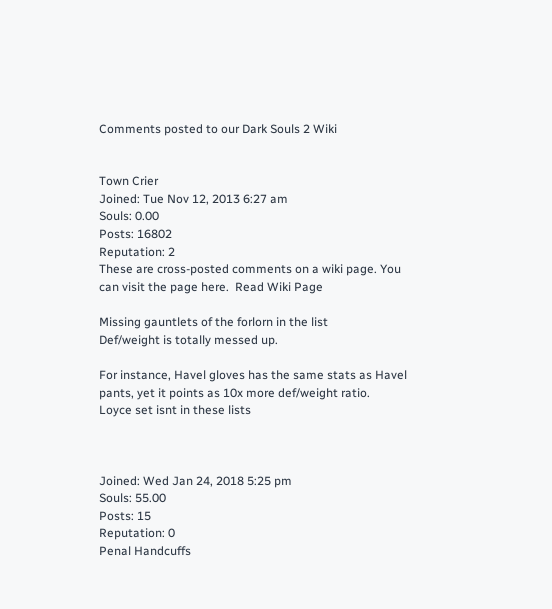Comments posted to our Dark Souls 2 Wiki


Town Crier
Joined: Tue Nov 12, 2013 6:27 am
Souls: 0.00
Posts: 16802
Reputation: 2
These are cross-posted comments on a wiki page. You can visit the page here.  Read Wiki Page

Missing gauntlets of the forlorn in the list
Def/weight is totally messed up.

For instance, Havel gloves has the same stats as Havel pants, yet it points as 10x more def/weight ratio.
Loyce set isnt in these lists



Joined: Wed Jan 24, 2018 5:25 pm
Souls: 55.00
Posts: 15
Reputation: 0
Penal Handcuffs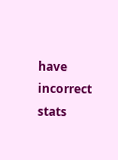have incorrect stats